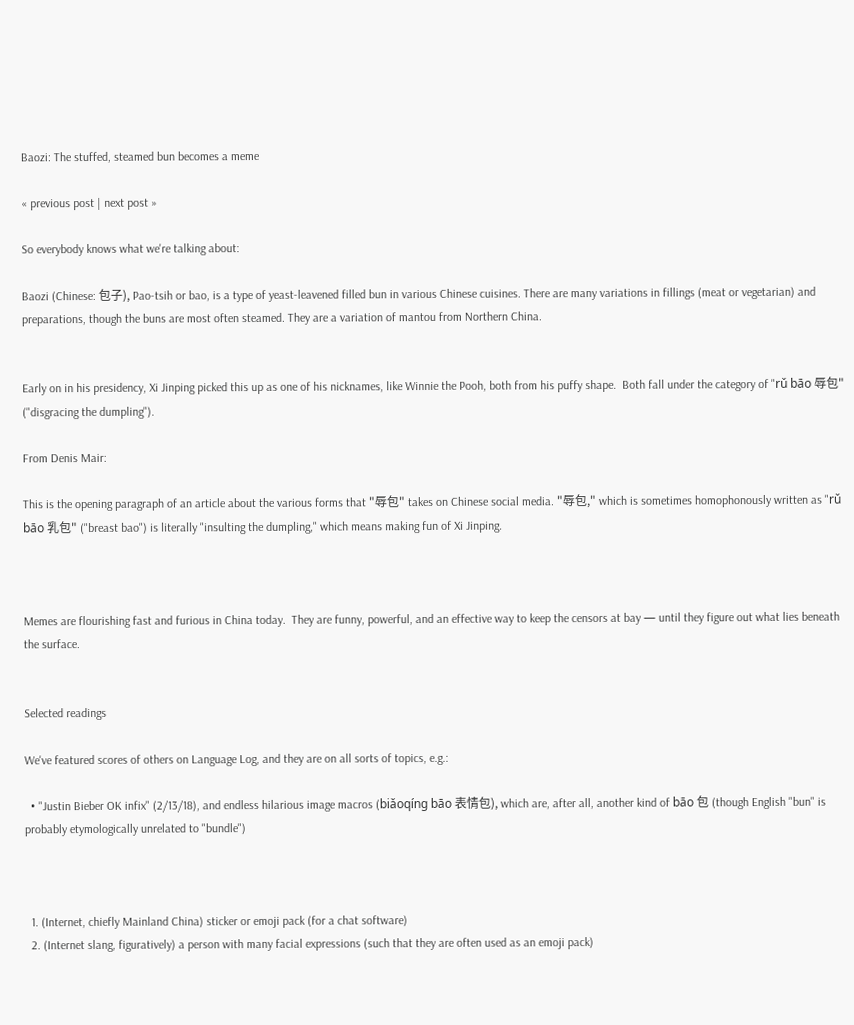Baozi: The stuffed, steamed bun becomes a meme

« previous post | next post »

So everybody knows what we're talking about:

Baozi (Chinese: 包子), Pao-tsih or bao, is a type of yeast-leavened filled bun in various Chinese cuisines. There are many variations in fillings (meat or vegetarian) and preparations, though the buns are most often steamed. They are a variation of mantou from Northern China.


Early on in his presidency, Xi Jinping picked this up as one of his nicknames, like Winnie the Pooh, both from his puffy shape.  Both fall under the category of "rǔ bāo 辱包" ("disgracing the dumpling").

From Denis Mair:

This is the opening paragraph of an article about the various forms that "辱包" takes on Chinese social media. "辱包," which is sometimes homophonously written as "rǔ bāo 乳包" ("breast bao") is literally "insulting the dumpling," which means making fun of Xi Jinping.



Memes are flourishing fast and furious in China today.  They are funny, powerful, and an effective way to keep the censors at bay — until they figure out what lies beneath the surface.


Selected readings

We've featured scores of others on Language Log, and they are on all sorts of topics, e.g.:

  • "Justin Bieber OK infix" (2/13/18), and endless hilarious image macros (biǎoqíng bāo 表情包), which are, after all, another kind of bāo 包 (though English "bun" is probably etymologically unrelated to "bundle")



  1. (Internet, chiefly Mainland China) sticker or emoji pack (for a chat software)
  2. (Internet slang, figuratively) a person with many facial expressions (such that they are often used as an emoji pack)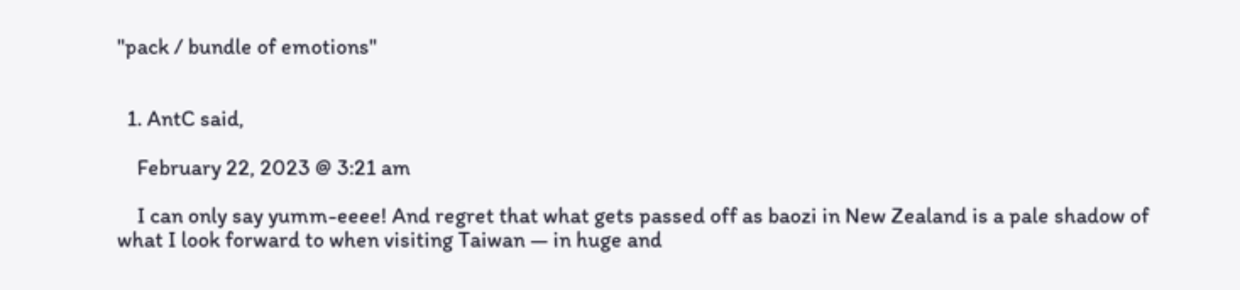"pack / bundle of emotions"


  1. AntC said,

    February 22, 2023 @ 3:21 am

    I can only say yumm-eeee! And regret that what gets passed off as baozi in New Zealand is a pale shadow of what I look forward to when visiting Taiwan — in huge and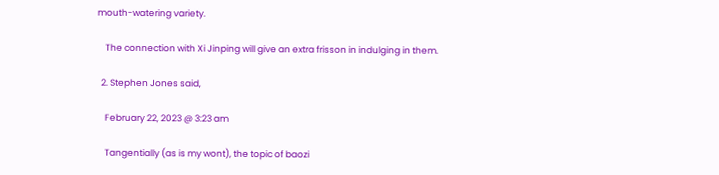mouth-watering variety.

    The connection with Xi Jinping will give an extra frisson in indulging in them.

  2. Stephen Jones said,

    February 22, 2023 @ 3:23 am

    Tangentially (as is my wont), the topic of baozi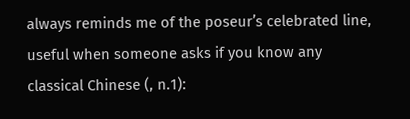always reminds me of the poseur’s celebrated line, useful when someone asks if you know any classical Chinese (, n.1):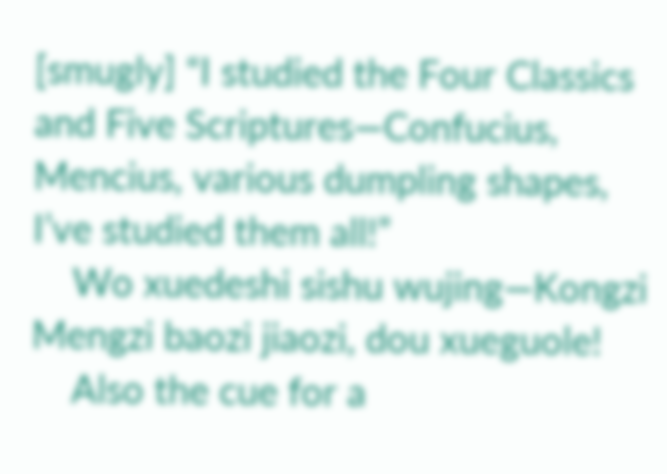[smugly] “I studied the Four Classics and Five Scriptures—Confucius, Mencius, various dumpling shapes, I’ve studied them all!”
    Wo xuedeshi sishu wujing—Kongzi Mengzi baozi jiaozi, dou xueguole!
    Also the cue for a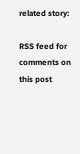related story:

RSS feed for comments on this post